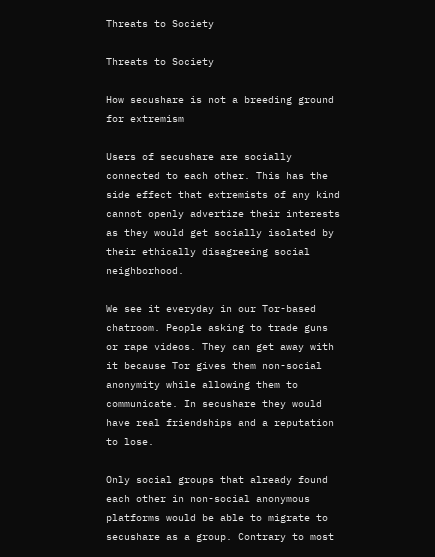Threats to Society

Threats to Society

How secushare is not a breeding ground for extremism

Users of secushare are socially connected to each other. This has the side effect that extremists of any kind cannot openly advertize their interests as they would get socially isolated by their ethically disagreeing social neighborhood.

We see it everyday in our Tor-based chatroom. People asking to trade guns or rape videos. They can get away with it because Tor gives them non-social anonymity while allowing them to communicate. In secushare they would have real friendships and a reputation to lose.

Only social groups that already found each other in non-social anonymous platforms would be able to migrate to secushare as a group. Contrary to most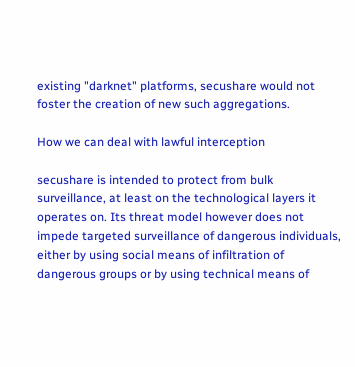existing "darknet" platforms, secushare would not foster the creation of new such aggregations.

How we can deal with lawful interception

secushare is intended to protect from bulk surveillance, at least on the technological layers it operates on. Its threat model however does not impede targeted surveillance of dangerous individuals, either by using social means of infiltration of dangerous groups or by using technical means of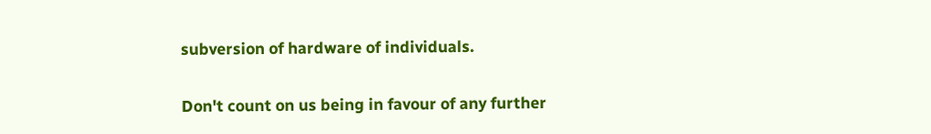subversion of hardware of individuals.

Don't count on us being in favour of any further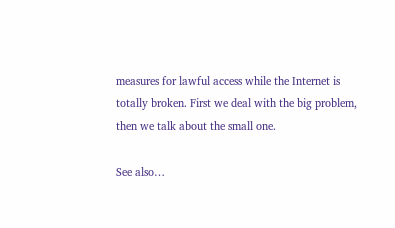measures for lawful access while the Internet is totally broken. First we deal with the big problem, then we talk about the small one.

See also…